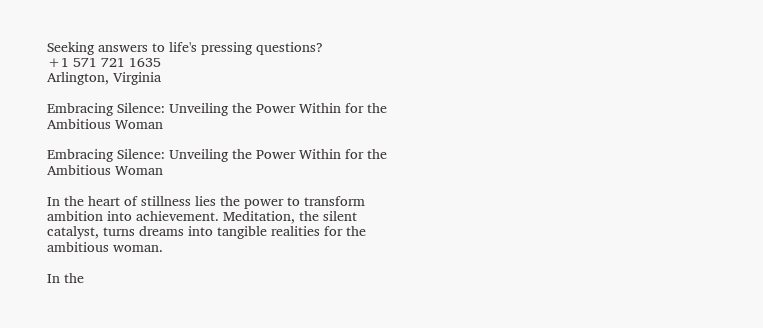Seeking answers to life's pressing questions?
+1 571 721 1635
Arlington, Virginia

Embracing Silence: Unveiling the Power Within for the Ambitious Woman

Embracing Silence: Unveiling the Power Within for the Ambitious Woman

In the heart of stillness lies the power to transform ambition into achievement. Meditation, the silent catalyst, turns dreams into tangible realities for the ambitious woman.

In the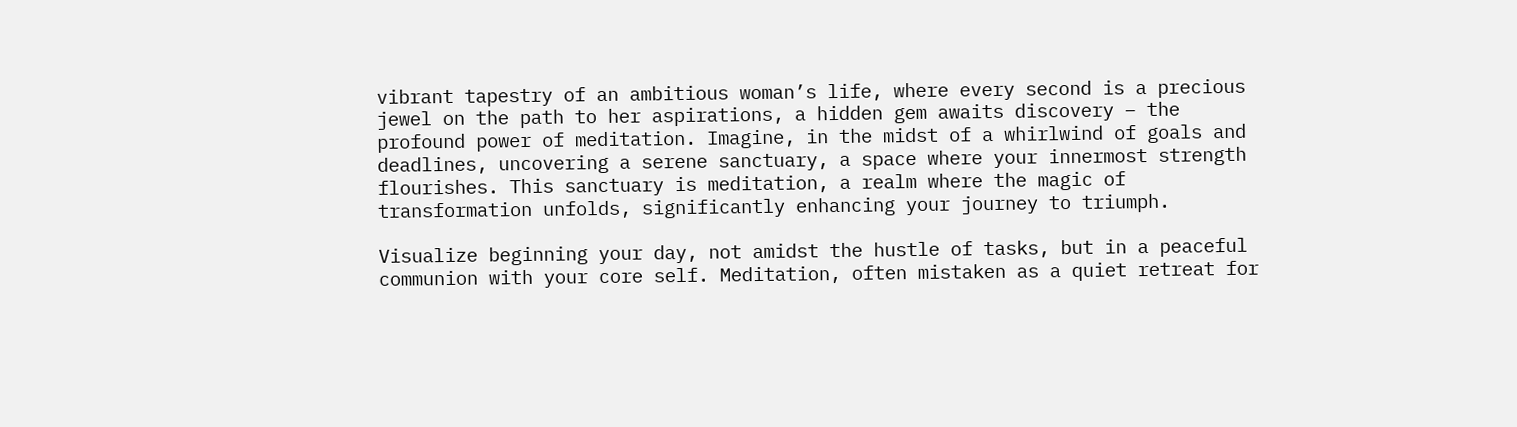vibrant tapestry of an ambitious woman’s life, where every second is a precious jewel on the path to her aspirations, a hidden gem awaits discovery – the profound power of meditation. Imagine, in the midst of a whirlwind of goals and deadlines, uncovering a serene sanctuary, a space where your innermost strength flourishes. This sanctuary is meditation, a realm where the magic of transformation unfolds, significantly enhancing your journey to triumph.

Visualize beginning your day, not amidst the hustle of tasks, but in a peaceful communion with your core self. Meditation, often mistaken as a quiet retreat for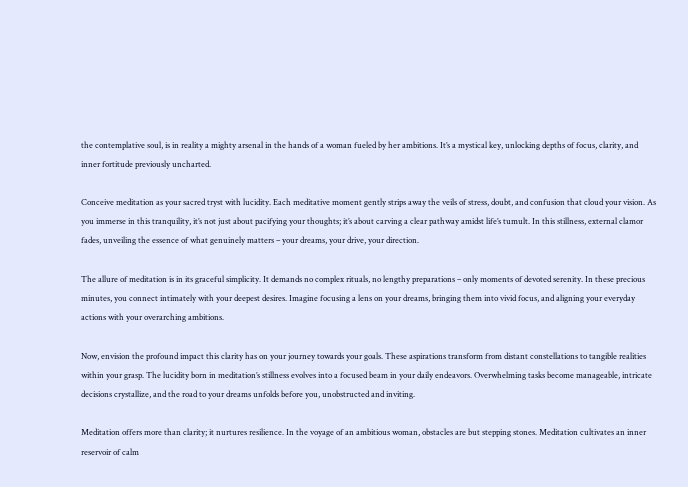the contemplative soul, is in reality a mighty arsenal in the hands of a woman fueled by her ambitions. It’s a mystical key, unlocking depths of focus, clarity, and inner fortitude previously uncharted.

Conceive meditation as your sacred tryst with lucidity. Each meditative moment gently strips away the veils of stress, doubt, and confusion that cloud your vision. As you immerse in this tranquility, it’s not just about pacifying your thoughts; it’s about carving a clear pathway amidst life’s tumult. In this stillness, external clamor fades, unveiling the essence of what genuinely matters – your dreams, your drive, your direction.

The allure of meditation is in its graceful simplicity. It demands no complex rituals, no lengthy preparations – only moments of devoted serenity. In these precious minutes, you connect intimately with your deepest desires. Imagine focusing a lens on your dreams, bringing them into vivid focus, and aligning your everyday actions with your overarching ambitions.

Now, envision the profound impact this clarity has on your journey towards your goals. These aspirations transform from distant constellations to tangible realities within your grasp. The lucidity born in meditation’s stillness evolves into a focused beam in your daily endeavors. Overwhelming tasks become manageable, intricate decisions crystallize, and the road to your dreams unfolds before you, unobstructed and inviting.

Meditation offers more than clarity; it nurtures resilience. In the voyage of an ambitious woman, obstacles are but stepping stones. Meditation cultivates an inner reservoir of calm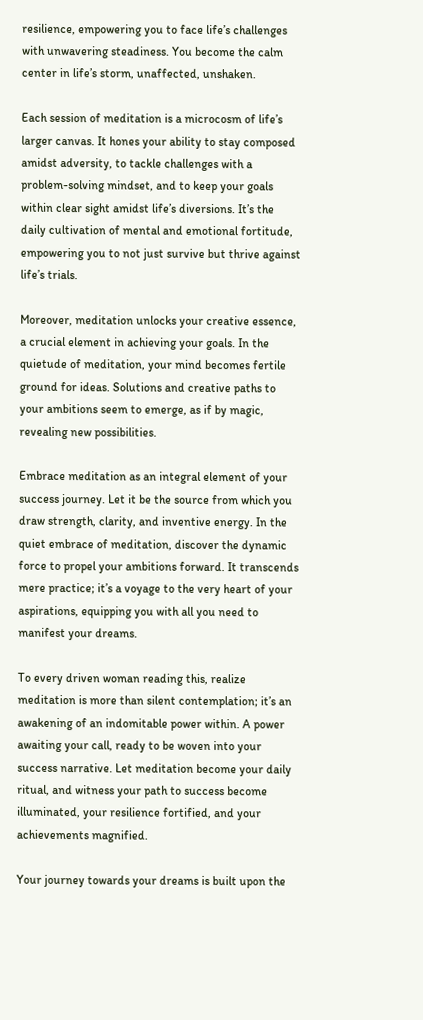resilience, empowering you to face life’s challenges with unwavering steadiness. You become the calm center in life’s storm, unaffected, unshaken.

Each session of meditation is a microcosm of life’s larger canvas. It hones your ability to stay composed amidst adversity, to tackle challenges with a problem-solving mindset, and to keep your goals within clear sight amidst life’s diversions. It’s the daily cultivation of mental and emotional fortitude, empowering you to not just survive but thrive against life’s trials.

Moreover, meditation unlocks your creative essence, a crucial element in achieving your goals. In the quietude of meditation, your mind becomes fertile ground for ideas. Solutions and creative paths to your ambitions seem to emerge, as if by magic, revealing new possibilities.

Embrace meditation as an integral element of your success journey. Let it be the source from which you draw strength, clarity, and inventive energy. In the quiet embrace of meditation, discover the dynamic force to propel your ambitions forward. It transcends mere practice; it’s a voyage to the very heart of your aspirations, equipping you with all you need to manifest your dreams.

To every driven woman reading this, realize meditation is more than silent contemplation; it’s an awakening of an indomitable power within. A power awaiting your call, ready to be woven into your success narrative. Let meditation become your daily ritual, and witness your path to success become illuminated, your resilience fortified, and your achievements magnified.

Your journey towards your dreams is built upon the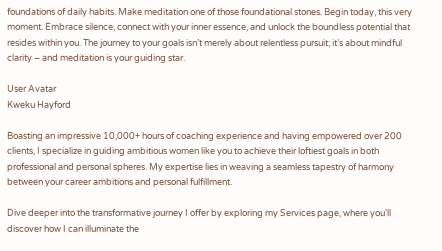foundations of daily habits. Make meditation one of those foundational stones. Begin today, this very moment. Embrace silence, connect with your inner essence, and unlock the boundless potential that resides within you. The journey to your goals isn’t merely about relentless pursuit; it’s about mindful clarity – and meditation is your guiding star.

User Avatar
Kweku Hayford

Boasting an impressive 10,000+ hours of coaching experience and having empowered over 200 clients, I specialize in guiding ambitious women like you to achieve their loftiest goals in both professional and personal spheres. My expertise lies in weaving a seamless tapestry of harmony between your career ambitions and personal fulfillment.

Dive deeper into the transformative journey I offer by exploring my Services page, where you'll discover how I can illuminate the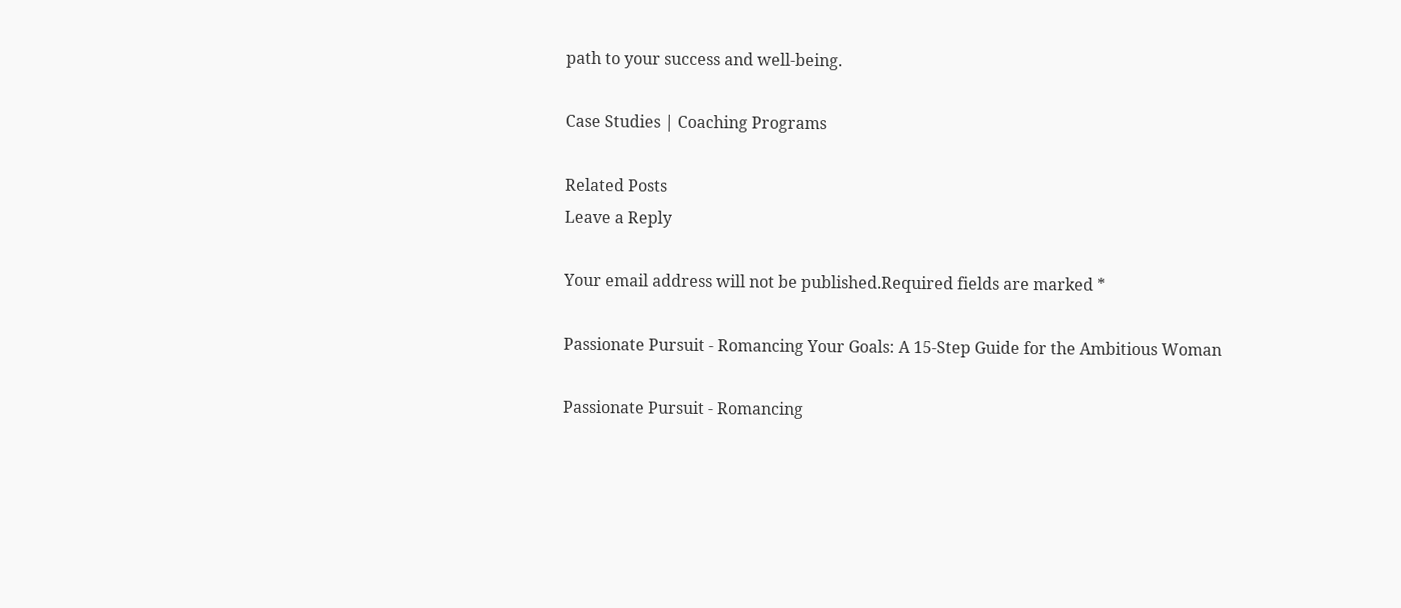path to your success and well-being.

Case Studies | Coaching Programs

Related Posts
Leave a Reply

Your email address will not be published.Required fields are marked *

Passionate Pursuit - Romancing Your Goals: A 15-Step Guide for the Ambitious Woman

Passionate Pursuit - Romancing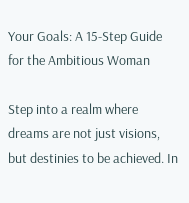Your Goals: A 15-Step Guide for the Ambitious Woman

Step into a realm where dreams are not just visions, but destinies to be achieved. In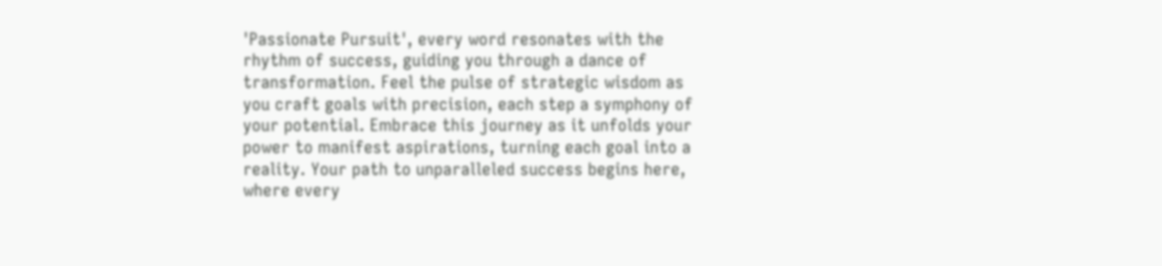'Passionate Pursuit', every word resonates with the rhythm of success, guiding you through a dance of transformation. Feel the pulse of strategic wisdom as you craft goals with precision, each step a symphony of your potential. Embrace this journey as it unfolds your power to manifest aspirations, turning each goal into a reality. Your path to unparalleled success begins here, where every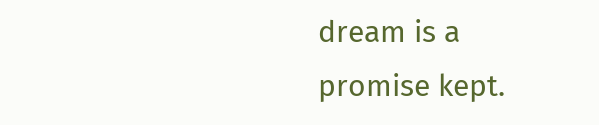dream is a promise kept.